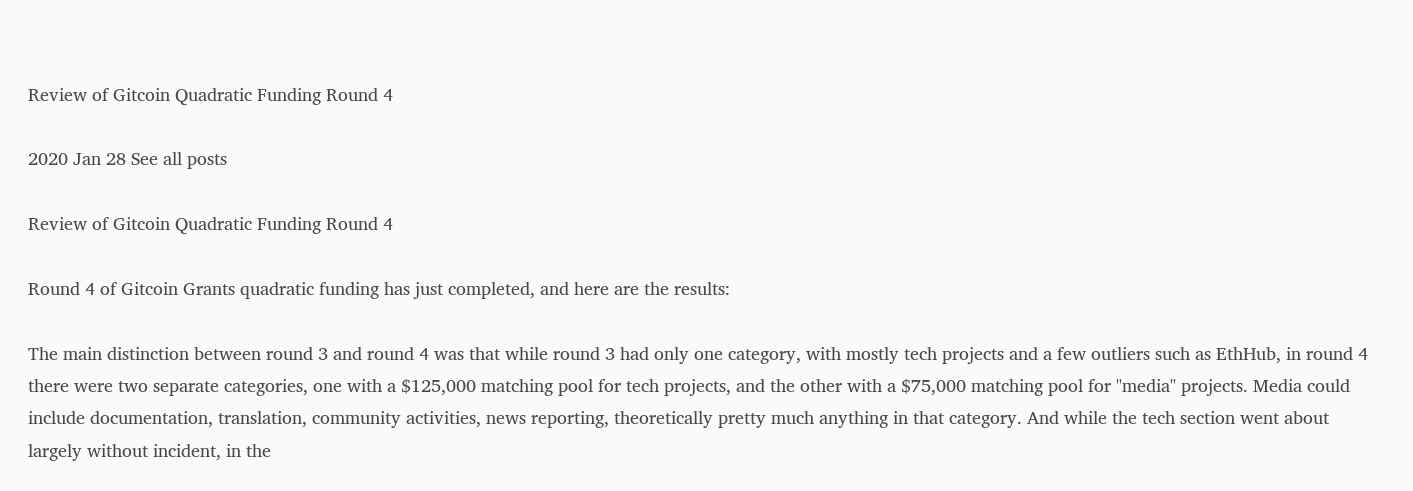Review of Gitcoin Quadratic Funding Round 4

2020 Jan 28 See all posts

Review of Gitcoin Quadratic Funding Round 4

Round 4 of Gitcoin Grants quadratic funding has just completed, and here are the results:

The main distinction between round 3 and round 4 was that while round 3 had only one category, with mostly tech projects and a few outliers such as EthHub, in round 4 there were two separate categories, one with a $125,000 matching pool for tech projects, and the other with a $75,000 matching pool for "media" projects. Media could include documentation, translation, community activities, news reporting, theoretically pretty much anything in that category. And while the tech section went about largely without incident, in the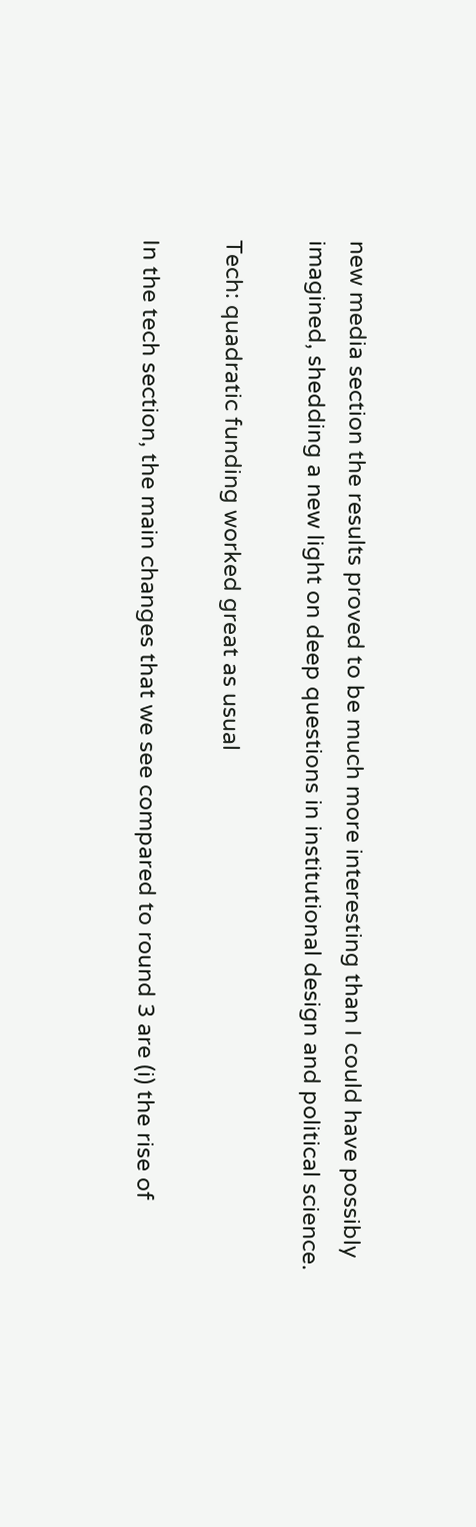new media section the results proved to be much more interesting than I could have possibly imagined, shedding a new light on deep questions in institutional design and political science.

Tech: quadratic funding worked great as usual

In the tech section, the main changes that we see compared to round 3 are (i) the rise of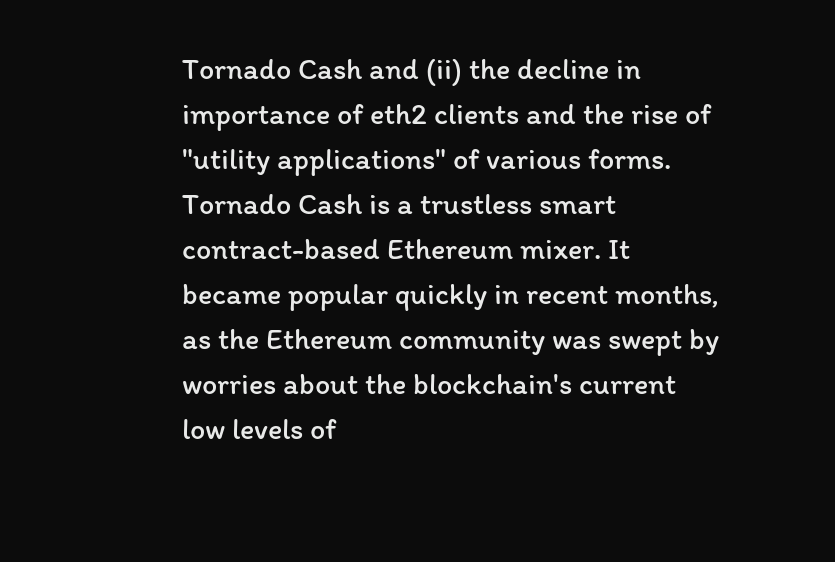Tornado Cash and (ii) the decline in importance of eth2 clients and the rise of "utility applications" of various forms. Tornado Cash is a trustless smart contract-based Ethereum mixer. It became popular quickly in recent months, as the Ethereum community was swept by worries about the blockchain's current low levels of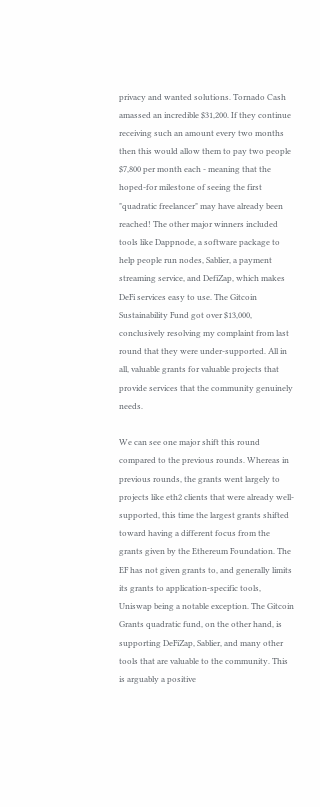privacy and wanted solutions. Tornado Cash amassed an incredible $31,200. If they continue receiving such an amount every two months then this would allow them to pay two people $7,800 per month each - meaning that the hoped-for milestone of seeing the first "quadratic freelancer" may have already been reached! The other major winners included tools like Dappnode, a software package to help people run nodes, Sablier, a payment streaming service, and DefiZap, which makes DeFi services easy to use. The Gitcoin Sustainability Fund got over $13,000, conclusively resolving my complaint from last round that they were under-supported. All in all, valuable grants for valuable projects that provide services that the community genuinely needs.

We can see one major shift this round compared to the previous rounds. Whereas in previous rounds, the grants went largely to projects like eth2 clients that were already well-supported, this time the largest grants shifted toward having a different focus from the grants given by the Ethereum Foundation. The EF has not given grants to, and generally limits its grants to application-specific tools, Uniswap being a notable exception. The Gitcoin Grants quadratic fund, on the other hand, is supporting DeFiZap, Sablier, and many other tools that are valuable to the community. This is arguably a positive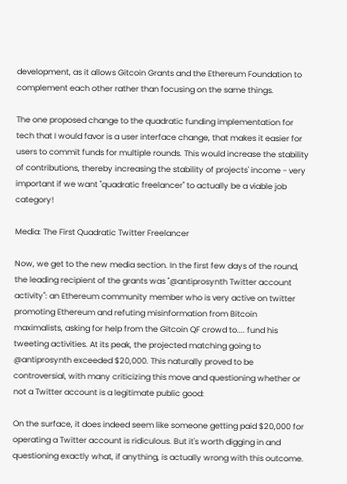development, as it allows Gitcoin Grants and the Ethereum Foundation to complement each other rather than focusing on the same things.

The one proposed change to the quadratic funding implementation for tech that I would favor is a user interface change, that makes it easier for users to commit funds for multiple rounds. This would increase the stability of contributions, thereby increasing the stability of projects' income - very important if we want "quadratic freelancer" to actually be a viable job category!

Media: The First Quadratic Twitter Freelancer

Now, we get to the new media section. In the first few days of the round, the leading recipient of the grants was "@antiprosynth Twitter account activity": an Ethereum community member who is very active on twitter promoting Ethereum and refuting misinformation from Bitcoin maximalists, asking for help from the Gitcoin QF crowd to.... fund his tweeting activities. At its peak, the projected matching going to @antiprosynth exceeded $20,000. This naturally proved to be controversial, with many criticizing this move and questioning whether or not a Twitter account is a legitimate public good:

On the surface, it does indeed seem like someone getting paid $20,000 for operating a Twitter account is ridiculous. But it's worth digging in and questioning exactly what, if anything, is actually wrong with this outcome.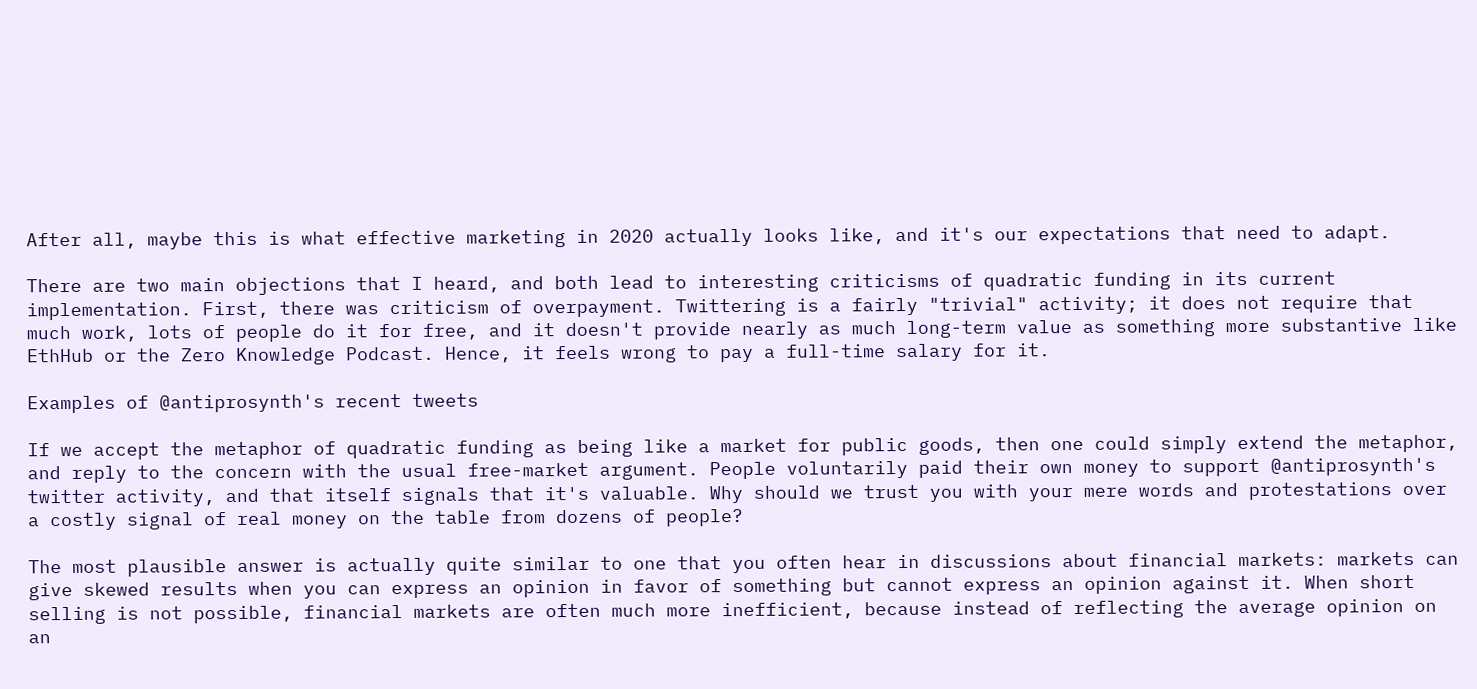After all, maybe this is what effective marketing in 2020 actually looks like, and it's our expectations that need to adapt.

There are two main objections that I heard, and both lead to interesting criticisms of quadratic funding in its current implementation. First, there was criticism of overpayment. Twittering is a fairly "trivial" activity; it does not require that much work, lots of people do it for free, and it doesn't provide nearly as much long-term value as something more substantive like EthHub or the Zero Knowledge Podcast. Hence, it feels wrong to pay a full-time salary for it.

Examples of @antiprosynth's recent tweets

If we accept the metaphor of quadratic funding as being like a market for public goods, then one could simply extend the metaphor, and reply to the concern with the usual free-market argument. People voluntarily paid their own money to support @antiprosynth's twitter activity, and that itself signals that it's valuable. Why should we trust you with your mere words and protestations over a costly signal of real money on the table from dozens of people?

The most plausible answer is actually quite similar to one that you often hear in discussions about financial markets: markets can give skewed results when you can express an opinion in favor of something but cannot express an opinion against it. When short selling is not possible, financial markets are often much more inefficient, because instead of reflecting the average opinion on an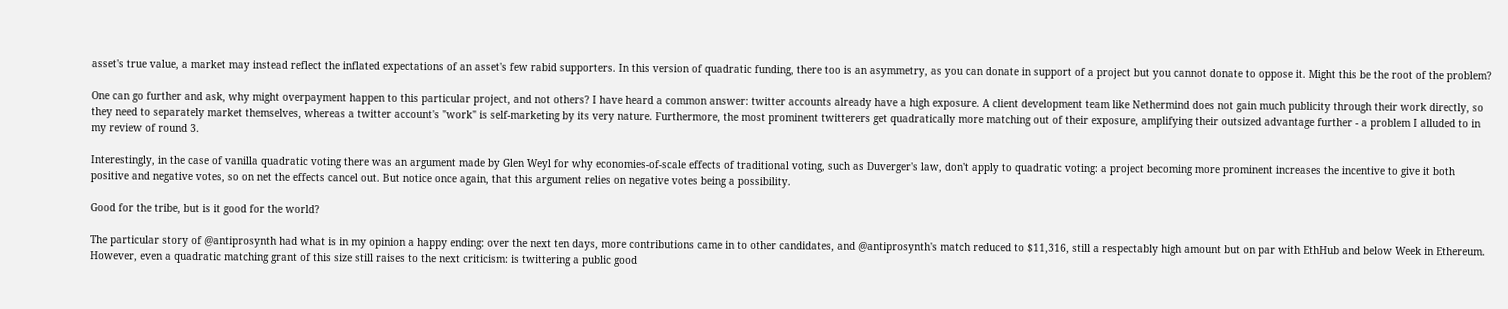asset's true value, a market may instead reflect the inflated expectations of an asset's few rabid supporters. In this version of quadratic funding, there too is an asymmetry, as you can donate in support of a project but you cannot donate to oppose it. Might this be the root of the problem?

One can go further and ask, why might overpayment happen to this particular project, and not others? I have heard a common answer: twitter accounts already have a high exposure. A client development team like Nethermind does not gain much publicity through their work directly, so they need to separately market themselves, whereas a twitter account's "work" is self-marketing by its very nature. Furthermore, the most prominent twitterers get quadratically more matching out of their exposure, amplifying their outsized advantage further - a problem I alluded to in my review of round 3.

Interestingly, in the case of vanilla quadratic voting there was an argument made by Glen Weyl for why economies-of-scale effects of traditional voting, such as Duverger's law, don't apply to quadratic voting: a project becoming more prominent increases the incentive to give it both positive and negative votes, so on net the effects cancel out. But notice once again, that this argument relies on negative votes being a possibility.

Good for the tribe, but is it good for the world?

The particular story of @antiprosynth had what is in my opinion a happy ending: over the next ten days, more contributions came in to other candidates, and @antiprosynth's match reduced to $11,316, still a respectably high amount but on par with EthHub and below Week in Ethereum. However, even a quadratic matching grant of this size still raises to the next criticism: is twittering a public good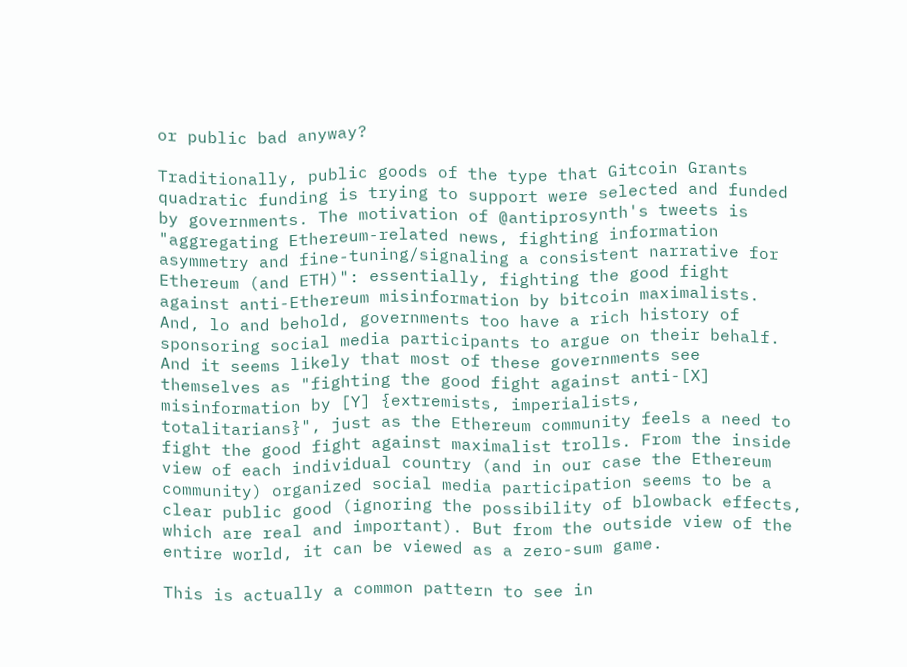or public bad anyway?

Traditionally, public goods of the type that Gitcoin Grants quadratic funding is trying to support were selected and funded by governments. The motivation of @antiprosynth's tweets is "aggregating Ethereum-related news, fighting information asymmetry and fine-tuning/signaling a consistent narrative for Ethereum (and ETH)": essentially, fighting the good fight against anti-Ethereum misinformation by bitcoin maximalists. And, lo and behold, governments too have a rich history of sponsoring social media participants to argue on their behalf. And it seems likely that most of these governments see themselves as "fighting the good fight against anti-[X] misinformation by [Y] {extremists, imperialists, totalitarians}", just as the Ethereum community feels a need to fight the good fight against maximalist trolls. From the inside view of each individual country (and in our case the Ethereum community) organized social media participation seems to be a clear public good (ignoring the possibility of blowback effects, which are real and important). But from the outside view of the entire world, it can be viewed as a zero-sum game.

This is actually a common pattern to see in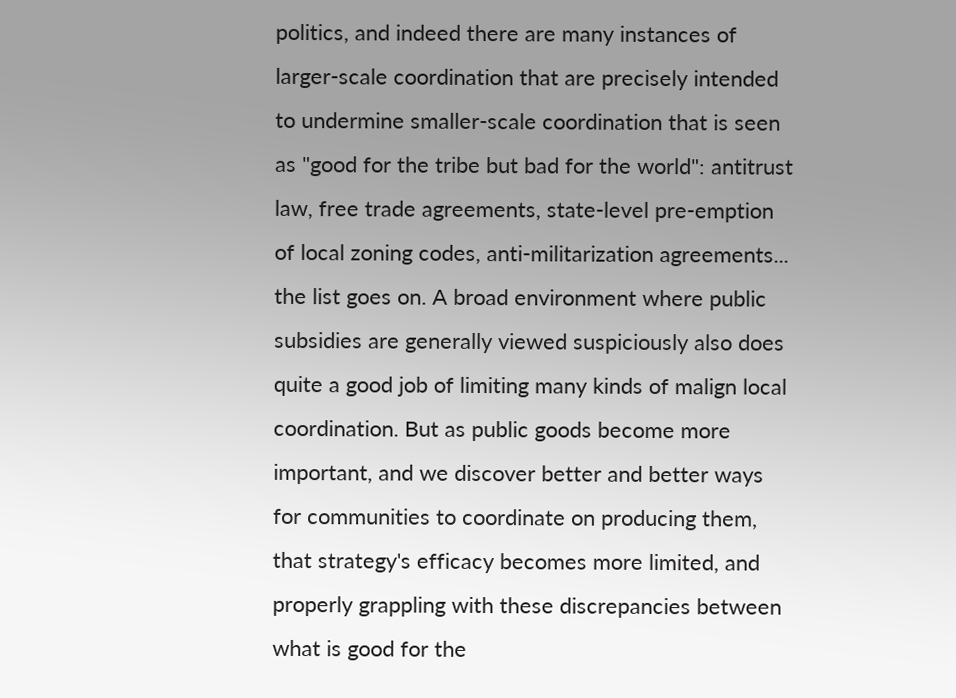politics, and indeed there are many instances of larger-scale coordination that are precisely intended to undermine smaller-scale coordination that is seen as "good for the tribe but bad for the world": antitrust law, free trade agreements, state-level pre-emption of local zoning codes, anti-militarization agreements... the list goes on. A broad environment where public subsidies are generally viewed suspiciously also does quite a good job of limiting many kinds of malign local coordination. But as public goods become more important, and we discover better and better ways for communities to coordinate on producing them, that strategy's efficacy becomes more limited, and properly grappling with these discrepancies between what is good for the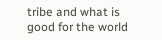tribe and what is good for the world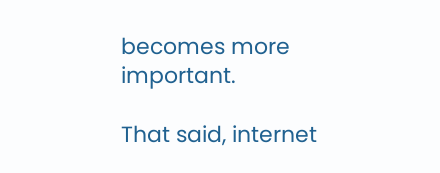becomes more important.

That said, internet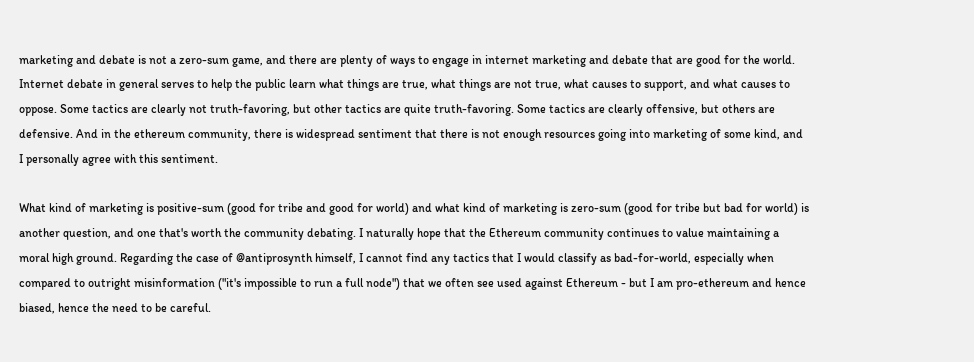marketing and debate is not a zero-sum game, and there are plenty of ways to engage in internet marketing and debate that are good for the world. Internet debate in general serves to help the public learn what things are true, what things are not true, what causes to support, and what causes to oppose. Some tactics are clearly not truth-favoring, but other tactics are quite truth-favoring. Some tactics are clearly offensive, but others are defensive. And in the ethereum community, there is widespread sentiment that there is not enough resources going into marketing of some kind, and I personally agree with this sentiment.

What kind of marketing is positive-sum (good for tribe and good for world) and what kind of marketing is zero-sum (good for tribe but bad for world) is another question, and one that's worth the community debating. I naturally hope that the Ethereum community continues to value maintaining a moral high ground. Regarding the case of @antiprosynth himself, I cannot find any tactics that I would classify as bad-for-world, especially when compared to outright misinformation ("it's impossible to run a full node") that we often see used against Ethereum - but I am pro-ethereum and hence biased, hence the need to be careful.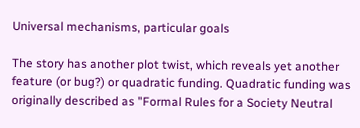Universal mechanisms, particular goals

The story has another plot twist, which reveals yet another feature (or bug?) or quadratic funding. Quadratic funding was originally described as "Formal Rules for a Society Neutral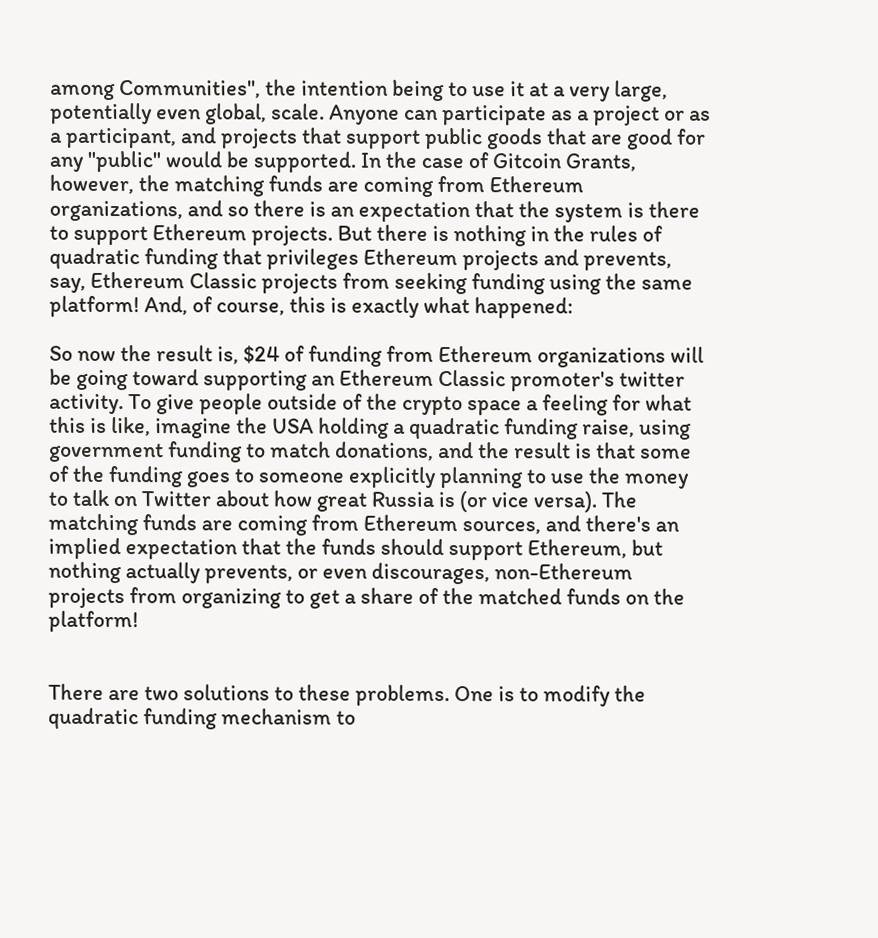among Communities", the intention being to use it at a very large, potentially even global, scale. Anyone can participate as a project or as a participant, and projects that support public goods that are good for any "public" would be supported. In the case of Gitcoin Grants, however, the matching funds are coming from Ethereum organizations, and so there is an expectation that the system is there to support Ethereum projects. But there is nothing in the rules of quadratic funding that privileges Ethereum projects and prevents, say, Ethereum Classic projects from seeking funding using the same platform! And, of course, this is exactly what happened:

So now the result is, $24 of funding from Ethereum organizations will be going toward supporting an Ethereum Classic promoter's twitter activity. To give people outside of the crypto space a feeling for what this is like, imagine the USA holding a quadratic funding raise, using government funding to match donations, and the result is that some of the funding goes to someone explicitly planning to use the money to talk on Twitter about how great Russia is (or vice versa). The matching funds are coming from Ethereum sources, and there's an implied expectation that the funds should support Ethereum, but nothing actually prevents, or even discourages, non-Ethereum projects from organizing to get a share of the matched funds on the platform!


There are two solutions to these problems. One is to modify the quadratic funding mechanism to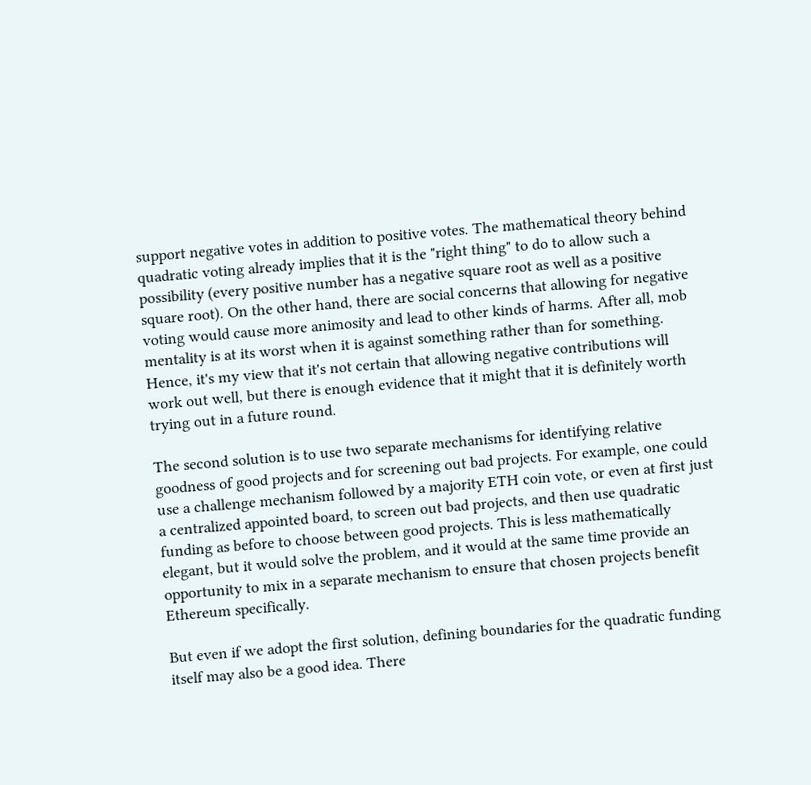support negative votes in addition to positive votes. The mathematical theory behind quadratic voting already implies that it is the "right thing" to do to allow such a possibility (every positive number has a negative square root as well as a positive square root). On the other hand, there are social concerns that allowing for negative voting would cause more animosity and lead to other kinds of harms. After all, mob mentality is at its worst when it is against something rather than for something. Hence, it's my view that it's not certain that allowing negative contributions will work out well, but there is enough evidence that it might that it is definitely worth trying out in a future round.

The second solution is to use two separate mechanisms for identifying relative goodness of good projects and for screening out bad projects. For example, one could use a challenge mechanism followed by a majority ETH coin vote, or even at first just a centralized appointed board, to screen out bad projects, and then use quadratic funding as before to choose between good projects. This is less mathematically elegant, but it would solve the problem, and it would at the same time provide an opportunity to mix in a separate mechanism to ensure that chosen projects benefit Ethereum specifically.

But even if we adopt the first solution, defining boundaries for the quadratic funding itself may also be a good idea. There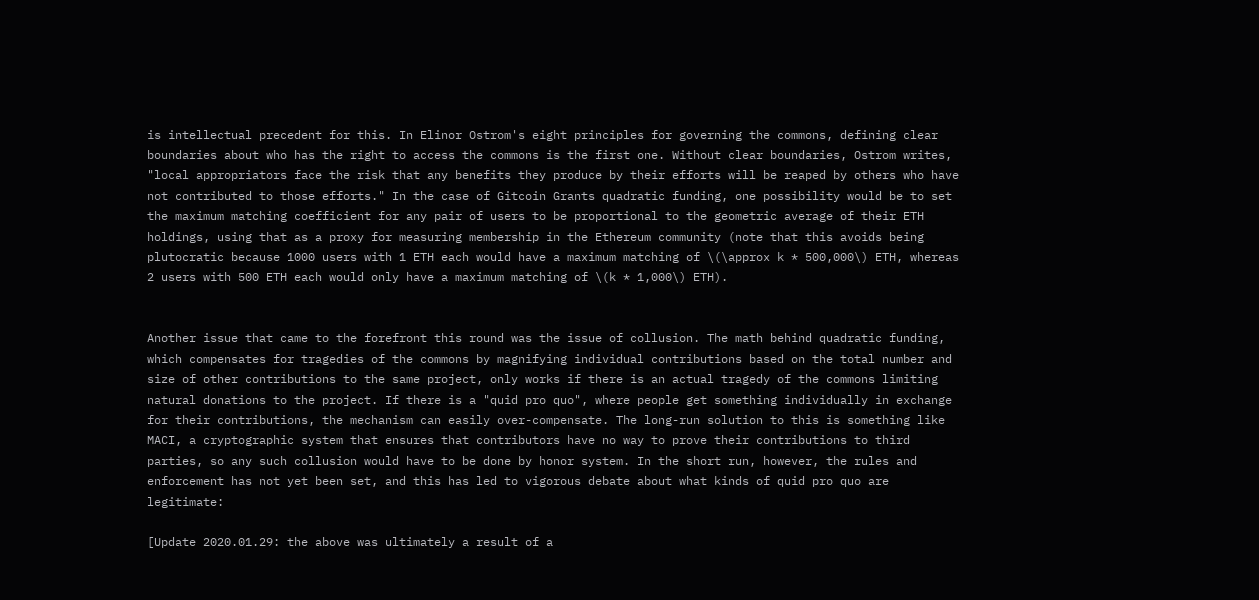is intellectual precedent for this. In Elinor Ostrom's eight principles for governing the commons, defining clear boundaries about who has the right to access the commons is the first one. Without clear boundaries, Ostrom writes, "local appropriators face the risk that any benefits they produce by their efforts will be reaped by others who have not contributed to those efforts." In the case of Gitcoin Grants quadratic funding, one possibility would be to set the maximum matching coefficient for any pair of users to be proportional to the geometric average of their ETH holdings, using that as a proxy for measuring membership in the Ethereum community (note that this avoids being plutocratic because 1000 users with 1 ETH each would have a maximum matching of \(\approx k * 500,000\) ETH, whereas 2 users with 500 ETH each would only have a maximum matching of \(k * 1,000\) ETH).


Another issue that came to the forefront this round was the issue of collusion. The math behind quadratic funding, which compensates for tragedies of the commons by magnifying individual contributions based on the total number and size of other contributions to the same project, only works if there is an actual tragedy of the commons limiting natural donations to the project. If there is a "quid pro quo", where people get something individually in exchange for their contributions, the mechanism can easily over-compensate. The long-run solution to this is something like MACI, a cryptographic system that ensures that contributors have no way to prove their contributions to third parties, so any such collusion would have to be done by honor system. In the short run, however, the rules and enforcement has not yet been set, and this has led to vigorous debate about what kinds of quid pro quo are legitimate:

[Update 2020.01.29: the above was ultimately a result of a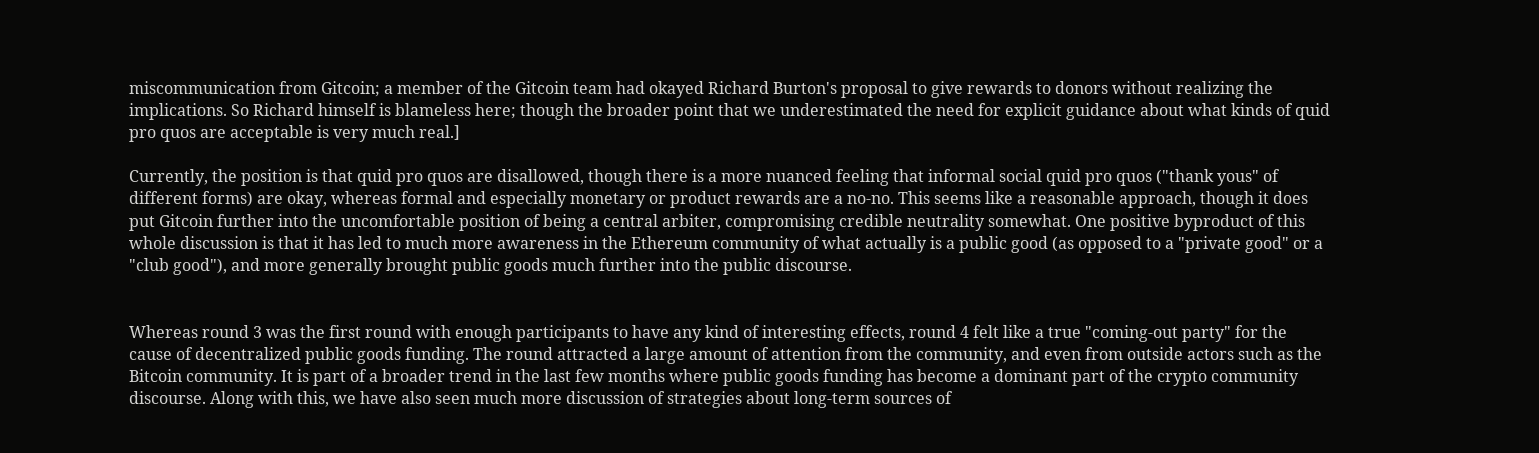miscommunication from Gitcoin; a member of the Gitcoin team had okayed Richard Burton's proposal to give rewards to donors without realizing the implications. So Richard himself is blameless here; though the broader point that we underestimated the need for explicit guidance about what kinds of quid pro quos are acceptable is very much real.]

Currently, the position is that quid pro quos are disallowed, though there is a more nuanced feeling that informal social quid pro quos ("thank yous" of different forms) are okay, whereas formal and especially monetary or product rewards are a no-no. This seems like a reasonable approach, though it does put Gitcoin further into the uncomfortable position of being a central arbiter, compromising credible neutrality somewhat. One positive byproduct of this whole discussion is that it has led to much more awareness in the Ethereum community of what actually is a public good (as opposed to a "private good" or a "club good"), and more generally brought public goods much further into the public discourse.


Whereas round 3 was the first round with enough participants to have any kind of interesting effects, round 4 felt like a true "coming-out party" for the cause of decentralized public goods funding. The round attracted a large amount of attention from the community, and even from outside actors such as the Bitcoin community. It is part of a broader trend in the last few months where public goods funding has become a dominant part of the crypto community discourse. Along with this, we have also seen much more discussion of strategies about long-term sources of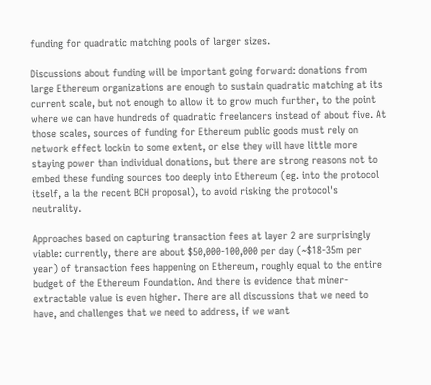funding for quadratic matching pools of larger sizes.

Discussions about funding will be important going forward: donations from large Ethereum organizations are enough to sustain quadratic matching at its current scale, but not enough to allow it to grow much further, to the point where we can have hundreds of quadratic freelancers instead of about five. At those scales, sources of funding for Ethereum public goods must rely on network effect lockin to some extent, or else they will have little more staying power than individual donations, but there are strong reasons not to embed these funding sources too deeply into Ethereum (eg. into the protocol itself, a la the recent BCH proposal), to avoid risking the protocol's neutrality.

Approaches based on capturing transaction fees at layer 2 are surprisingly viable: currently, there are about $50,000-100,000 per day (~$18-35m per year) of transaction fees happening on Ethereum, roughly equal to the entire budget of the Ethereum Foundation. And there is evidence that miner-extractable value is even higher. There are all discussions that we need to have, and challenges that we need to address, if we want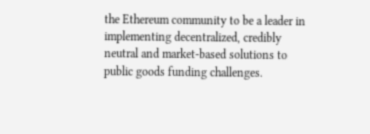the Ethereum community to be a leader in implementing decentralized, credibly neutral and market-based solutions to public goods funding challenges.